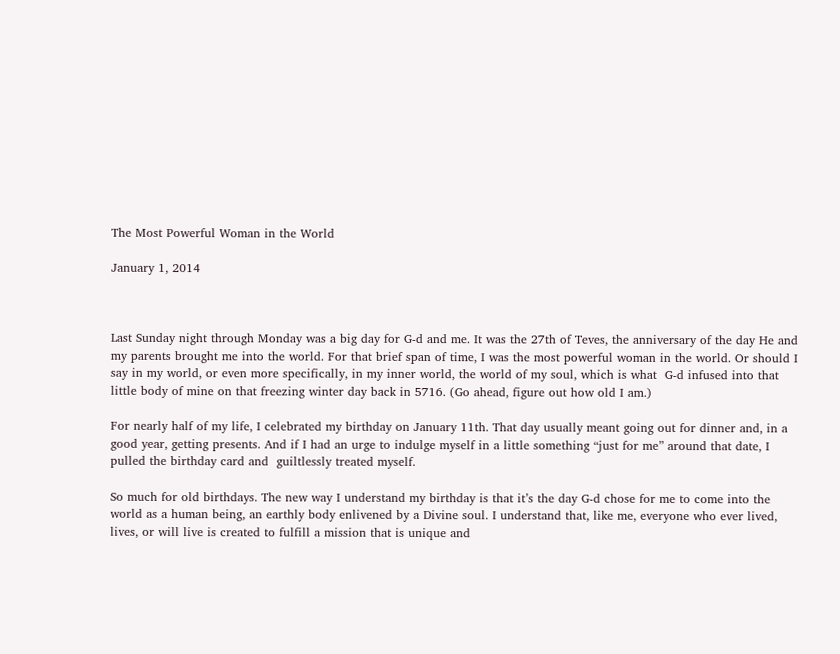The Most Powerful Woman in the World

January 1, 2014



Last Sunday night through Monday was a big day for G-d and me. It was the 27th of Teves, the anniversary of the day He and my parents brought me into the world. For that brief span of time, I was the most powerful woman in the world. Or should I say in my world, or even more specifically, in my inner world, the world of my soul, which is what  G-d infused into that little body of mine on that freezing winter day back in 5716. (Go ahead, figure out how old I am.)

For nearly half of my life, I celebrated my birthday on January 11th. That day usually meant going out for dinner and, in a good year, getting presents. And if I had an urge to indulge myself in a little something “just for me” around that date, I pulled the birthday card and  guiltlessly treated myself.

So much for old birthdays. The new way I understand my birthday is that it’s the day G-d chose for me to come into the world as a human being, an earthly body enlivened by a Divine soul. I understand that, like me, everyone who ever lived, lives, or will live is created to fulfill a mission that is unique and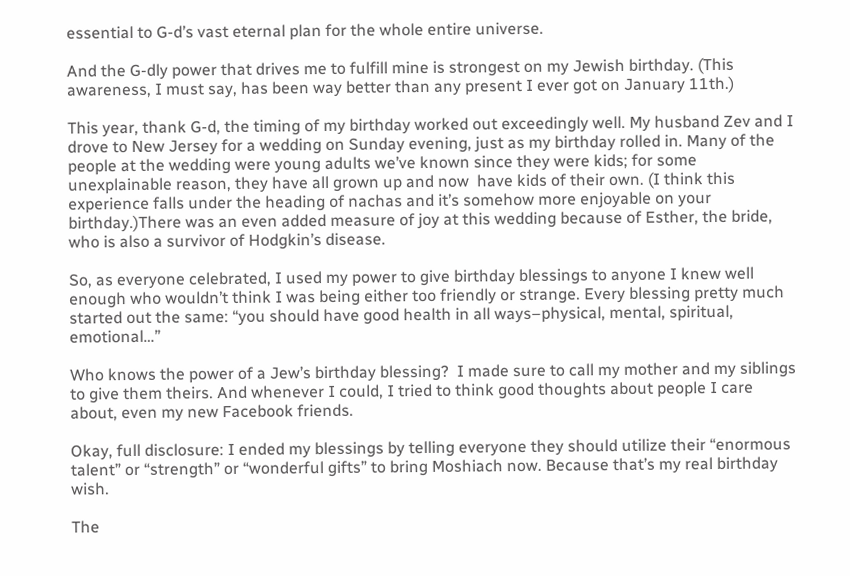essential to G-d’s vast eternal plan for the whole entire universe.

And the G-dly power that drives me to fulfill mine is strongest on my Jewish birthday. (This awareness, I must say, has been way better than any present I ever got on January 11th.)

This year, thank G-d, the timing of my birthday worked out exceedingly well. My husband Zev and I drove to New Jersey for a wedding on Sunday evening, just as my birthday rolled in. Many of the people at the wedding were young adults we’ve known since they were kids; for some unexplainable reason, they have all grown up and now  have kids of their own. (I think this experience falls under the heading of nachas and it’s somehow more enjoyable on your birthday.)There was an even added measure of joy at this wedding because of Esther, the bride, who is also a survivor of Hodgkin’s disease.

So, as everyone celebrated, I used my power to give birthday blessings to anyone I knew well enough who wouldn’t think I was being either too friendly or strange. Every blessing pretty much started out the same: “you should have good health in all ways–physical, mental, spiritual, emotional…”

Who knows the power of a Jew’s birthday blessing?  I made sure to call my mother and my siblings to give them theirs. And whenever I could, I tried to think good thoughts about people I care about, even my new Facebook friends.

Okay, full disclosure: I ended my blessings by telling everyone they should utilize their “enormous talent” or “strength” or “wonderful gifts” to bring Moshiach now. Because that’s my real birthday wish.

The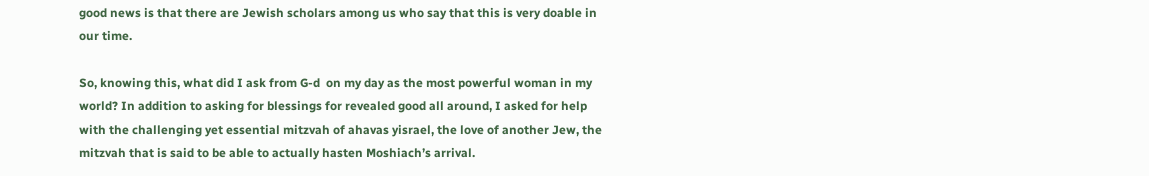good news is that there are Jewish scholars among us who say that this is very doable in our time.

So, knowing this, what did I ask from G-d  on my day as the most powerful woman in my world? In addition to asking for blessings for revealed good all around, I asked for help with the challenging yet essential mitzvah of ahavas yisrael, the love of another Jew, the mitzvah that is said to be able to actually hasten Moshiach’s arrival.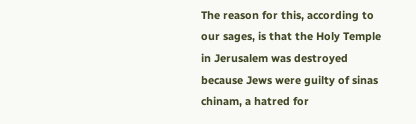The reason for this, according to our sages, is that the Holy Temple in Jerusalem was destroyed because Jews were guilty of sinas chinam, a hatred for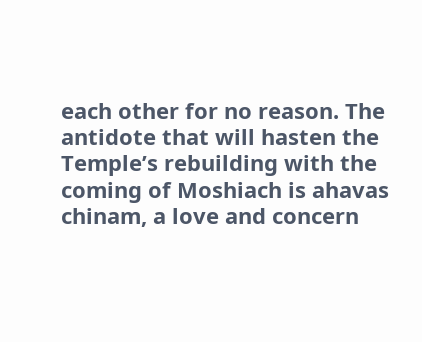each other for no reason. The antidote that will hasten the Temple’s rebuilding with the coming of Moshiach is ahavas chinam, a love and concern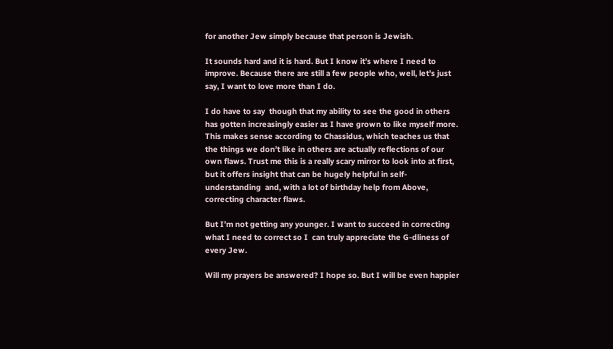for another Jew simply because that person is Jewish.

It sounds hard and it is hard. But I know it’s where I need to improve. Because there are still a few people who, well, let’s just say, I want to love more than I do.

I do have to say  though that my ability to see the good in others has gotten increasingly easier as I have grown to like myself more. This makes sense according to Chassidus, which teaches us that the things we don’t like in others are actually reflections of our own flaws. Trust me this is a really scary mirror to look into at first, but it offers insight that can be hugely helpful in self-understanding  and, with a lot of birthday help from Above, correcting character flaws.

But I’m not getting any younger. I want to succeed in correcting what I need to correct so I  can truly appreciate the G-dliness of every Jew.

Will my prayers be answered? I hope so. But I will be even happier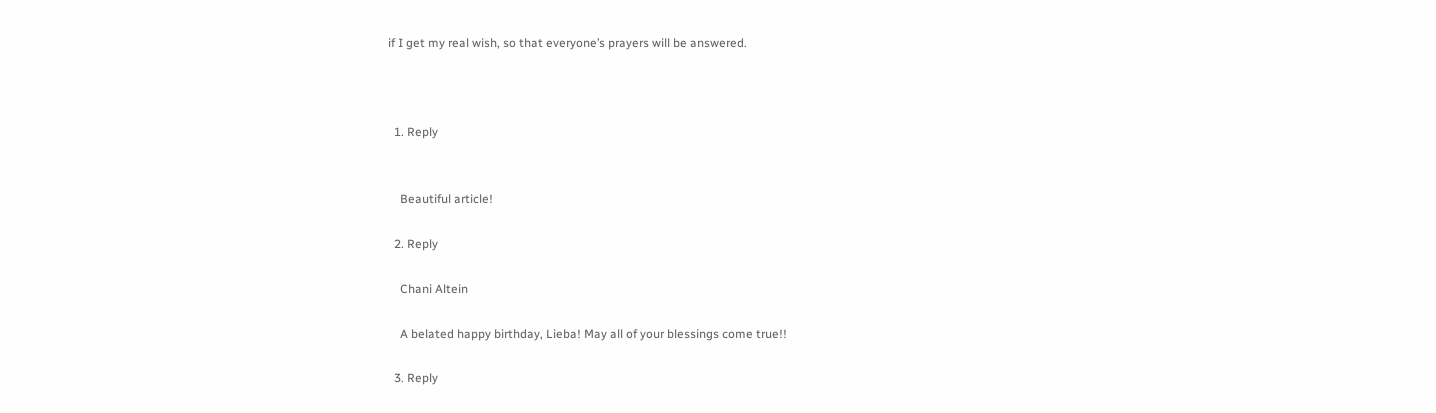if I get my real wish, so that everyone’s prayers will be answered.



  1. Reply


    Beautiful article!

  2. Reply

    Chani Altein

    A belated happy birthday, Lieba! May all of your blessings come true!!

  3. Reply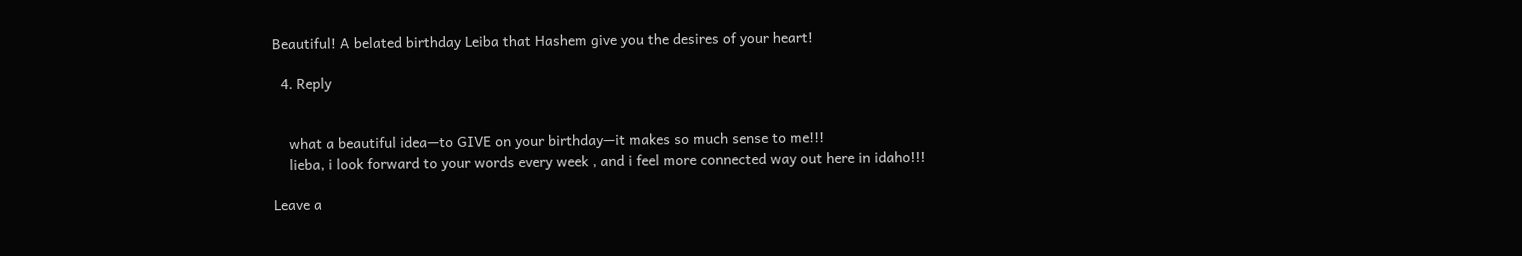Beautiful! A belated birthday Leiba that Hashem give you the desires of your heart!

  4. Reply


    what a beautiful idea—to GIVE on your birthday—it makes so much sense to me!!!
    lieba, i look forward to your words every week , and i feel more connected way out here in idaho!!!

Leave a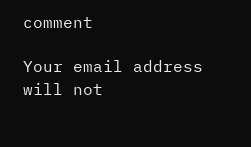comment

Your email address will not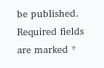be published. Required fields are marked *